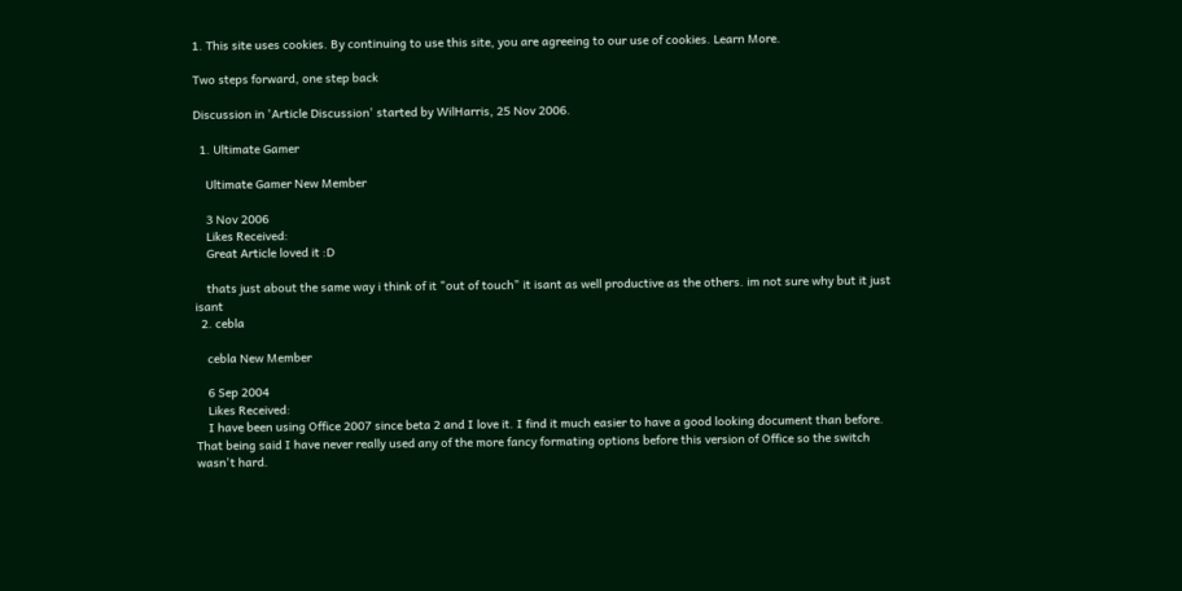1. This site uses cookies. By continuing to use this site, you are agreeing to our use of cookies. Learn More.

Two steps forward, one step back

Discussion in 'Article Discussion' started by WilHarris, 25 Nov 2006.

  1. Ultimate Gamer

    Ultimate Gamer New Member

    3 Nov 2006
    Likes Received:
    Great Article loved it :D

    thats just about the same way i think of it "out of touch" it isant as well productive as the others. im not sure why but it just isant
  2. cebla

    cebla New Member

    6 Sep 2004
    Likes Received:
    I have been using Office 2007 since beta 2 and I love it. I find it much easier to have a good looking document than before. That being said I have never really used any of the more fancy formating options before this version of Office so the switch wasn't hard.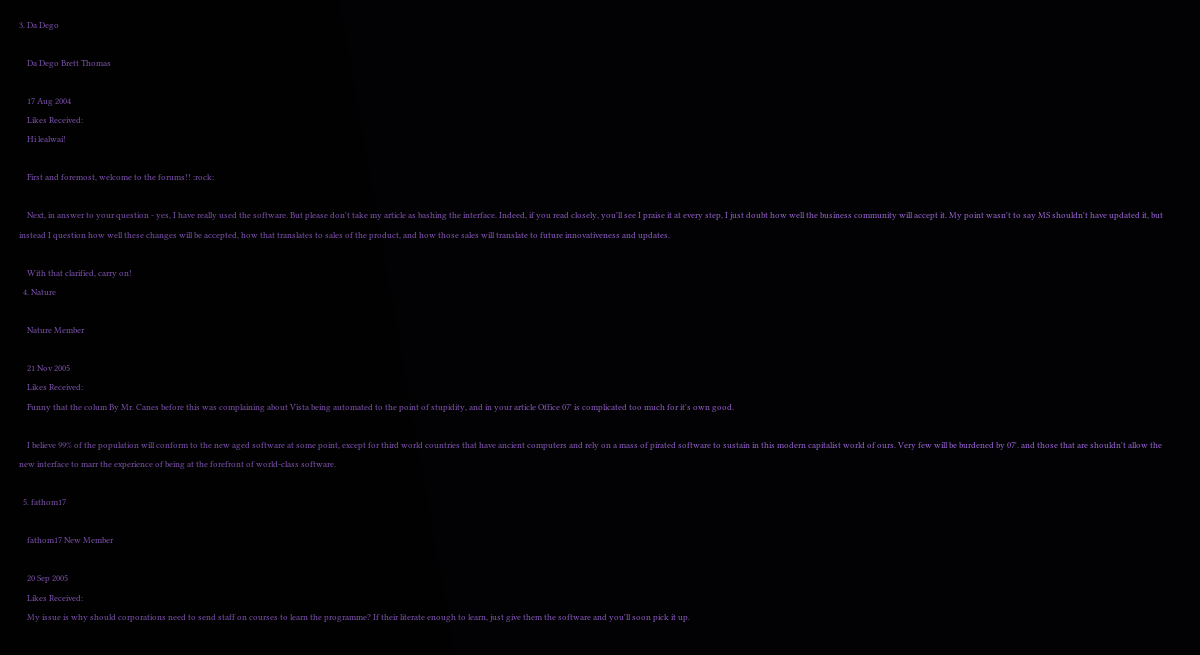3. Da Dego

    Da Dego Brett Thomas

    17 Aug 2004
    Likes Received:
    Hi lealwai!

    First and foremost, welcome to the forums!! :rock:

    Next, in answer to your question - yes, I have really used the software. But please don't take my article as bashing the interface. Indeed, if you read closely, you'll see I praise it at every step, I just doubt how well the business community will accept it. My point wasn't to say MS shouldn't have updated it, but instead I question how well these changes will be accepted, how that translates to sales of the product, and how those sales will translate to future innovativeness and updates.

    With that clarified, carry on!
  4. Nature

    Nature Member

    21 Nov 2005
    Likes Received:
    Funny that the colum By Mr. Canes before this was complaining about Vista being automated to the point of stupidity, and in your article Office 07' is complicated too much for it's own good.

    I believe 99% of the population will conform to the new aged software at some point, except for third world countries that have ancient computers and rely on a mass of pirated software to sustain in this modern capitalist world of ours. Very few will be burdened by 07'. and those that are shouldn't allow the new interface to marr the experience of being at the forefront of world-class software.

  5. fathom17

    fathom17 New Member

    20 Sep 2005
    Likes Received:
    My issue is why should corporations need to send staff on courses to learn the programme? If their literate enough to learn, just give them the software and you'll soon pick it up.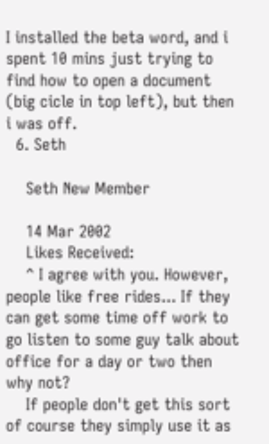I installed the beta word, and i spent 10 mins just trying to find how to open a document (big cicle in top left), but then i was off.
  6. Seth

    Seth New Member

    14 Mar 2002
    Likes Received:
    ^ I agree with you. However, people like free rides... If they can get some time off work to go listen to some guy talk about office for a day or two then why not?
    If people don't get this sort of course they simply use it as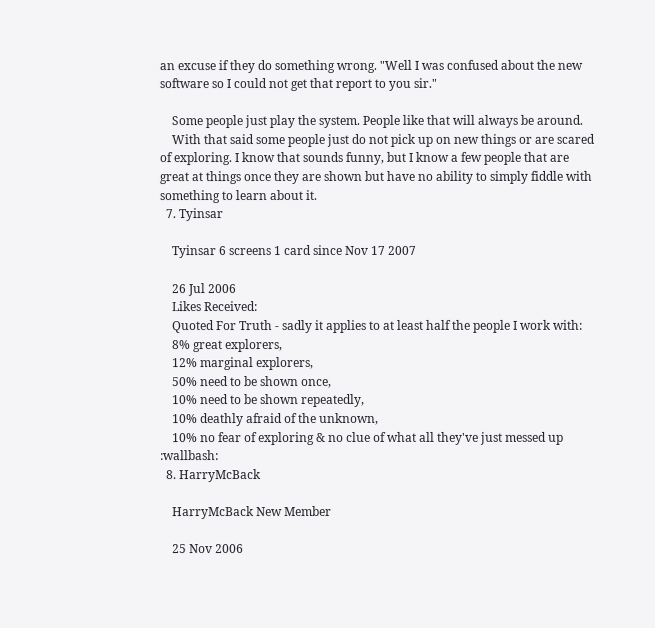an excuse if they do something wrong. "Well I was confused about the new software so I could not get that report to you sir."

    Some people just play the system. People like that will always be around.
    With that said some people just do not pick up on new things or are scared of exploring. I know that sounds funny, but I know a few people that are great at things once they are shown but have no ability to simply fiddle with something to learn about it.
  7. Tyinsar

    Tyinsar 6 screens 1 card since Nov 17 2007

    26 Jul 2006
    Likes Received:
    Quoted For Truth - sadly it applies to at least half the people I work with:
    8% great explorers,
    12% marginal explorers,
    50% need to be shown once,
    10% need to be shown repeatedly,
    10% deathly afraid of the unknown,
    10% no fear of exploring & no clue of what all they've just messed up :wallbash:
  8. HarryMcBack

    HarryMcBack New Member

    25 Nov 2006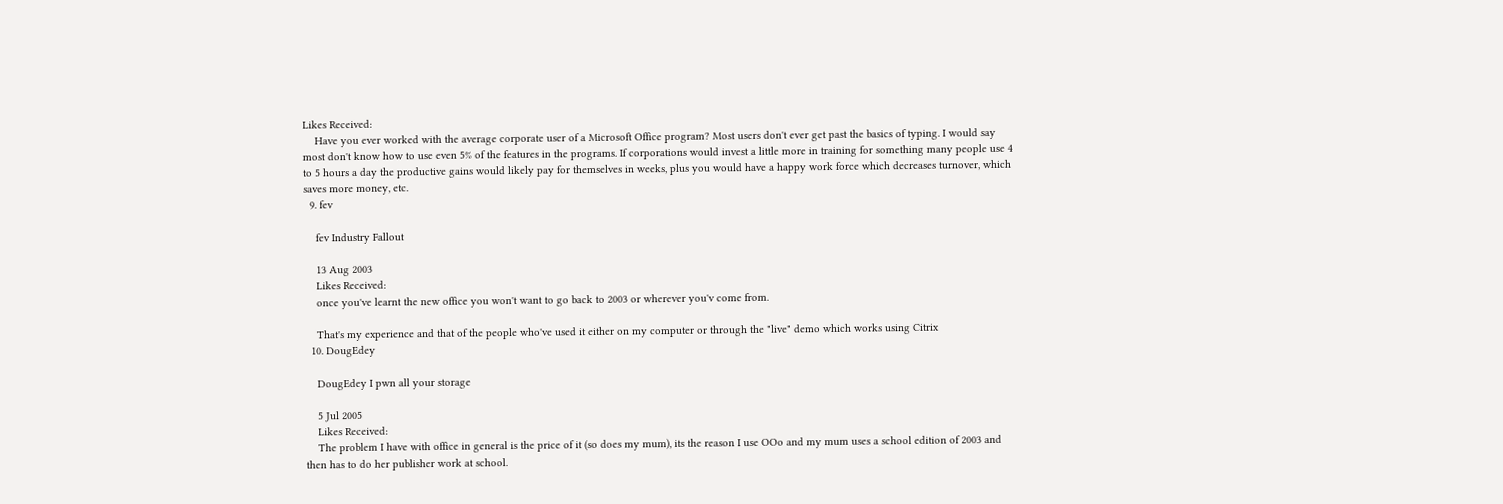Likes Received:
    Have you ever worked with the average corporate user of a Microsoft Office program? Most users don't ever get past the basics of typing. I would say most don't know how to use even 5% of the features in the programs. If corporations would invest a little more in training for something many people use 4 to 5 hours a day the productive gains would likely pay for themselves in weeks, plus you would have a happy work force which decreases turnover, which saves more money, etc.
  9. fev

    fev Industry Fallout

    13 Aug 2003
    Likes Received:
    once you've learnt the new office you won't want to go back to 2003 or wherever you'v come from.

    That's my experience and that of the people who've used it either on my computer or through the "live" demo which works using Citrix
  10. DougEdey

    DougEdey I pwn all your storage

    5 Jul 2005
    Likes Received:
    The problem I have with office in general is the price of it (so does my mum), its the reason I use OOo and my mum uses a school edition of 2003 and then has to do her publisher work at school.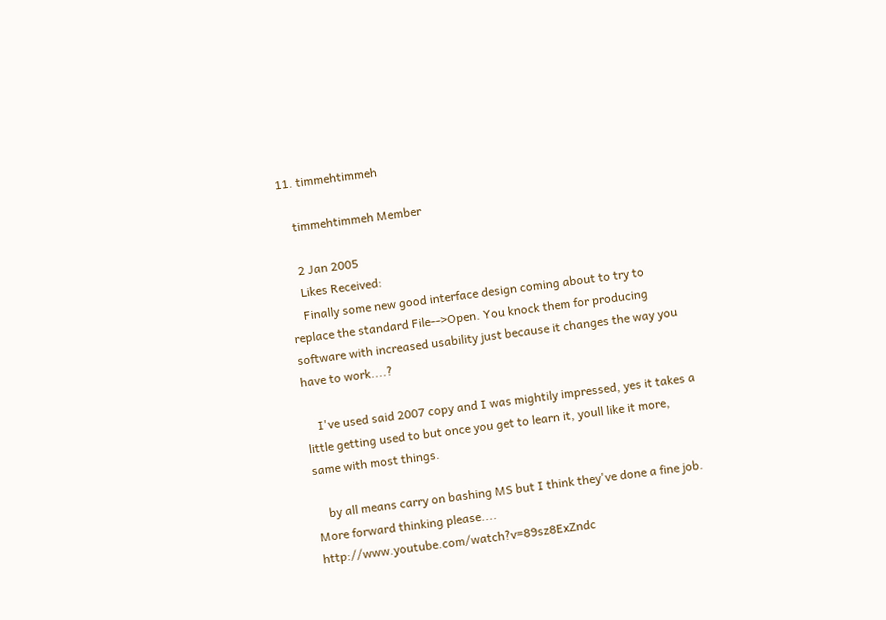11. timmehtimmeh

    timmehtimmeh Member

    2 Jan 2005
    Likes Received:
    Finally some new good interface design coming about to try to replace the standard File-->Open. You knock them for producing software with increased usability just because it changes the way you have to work....?

    I've used said 2007 copy and I was mightily impressed, yes it takes a little getting used to but once you get to learn it, youll like it more, same with most things.

    by all means carry on bashing MS but I think they've done a fine job. More forward thinking please.... http://www.youtube.com/watch?v=89sz8ExZndc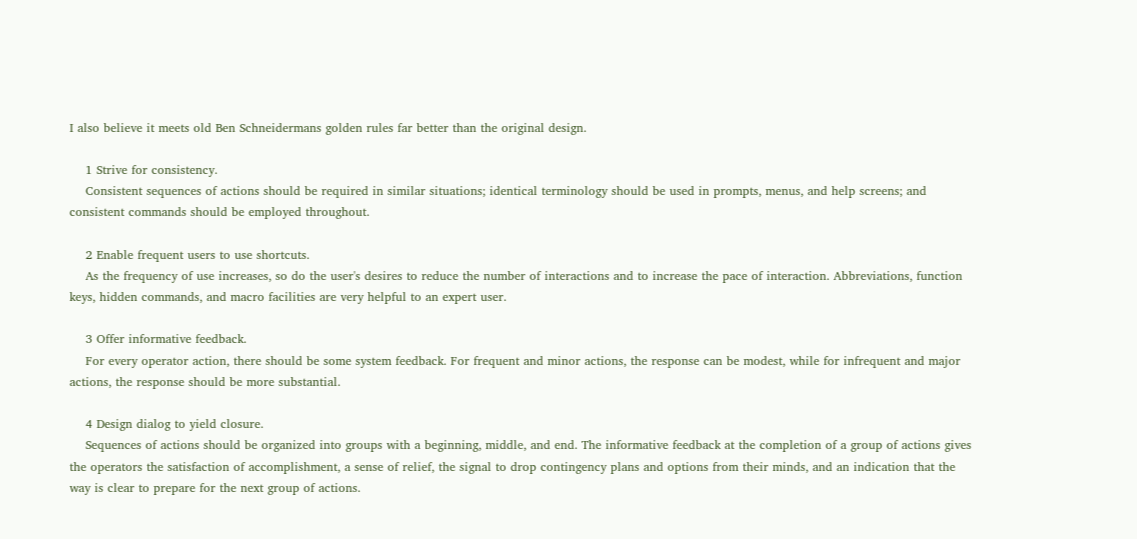I also believe it meets old Ben Schneidermans golden rules far better than the original design.

    1 Strive for consistency.
    Consistent sequences of actions should be required in similar situations; identical terminology should be used in prompts, menus, and help screens; and consistent commands should be employed throughout.

    2 Enable frequent users to use shortcuts.
    As the frequency of use increases, so do the user's desires to reduce the number of interactions and to increase the pace of interaction. Abbreviations, function keys, hidden commands, and macro facilities are very helpful to an expert user.

    3 Offer informative feedback.
    For every operator action, there should be some system feedback. For frequent and minor actions, the response can be modest, while for infrequent and major actions, the response should be more substantial.

    4 Design dialog to yield closure.
    Sequences of actions should be organized into groups with a beginning, middle, and end. The informative feedback at the completion of a group of actions gives the operators the satisfaction of accomplishment, a sense of relief, the signal to drop contingency plans and options from their minds, and an indication that the way is clear to prepare for the next group of actions.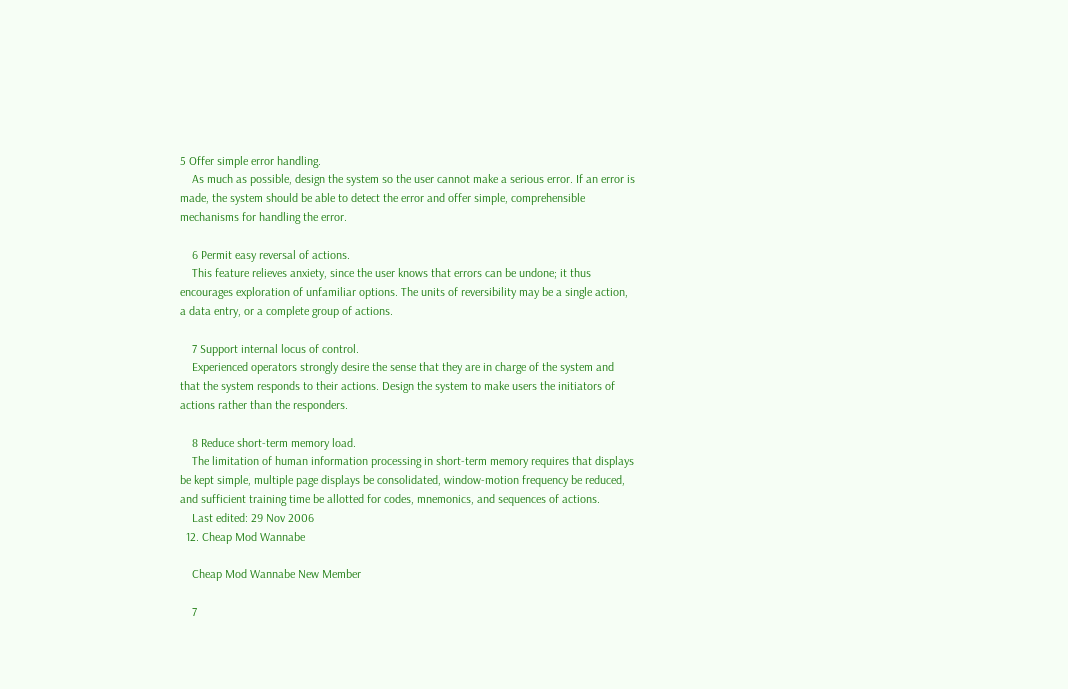5 Offer simple error handling.
    As much as possible, design the system so the user cannot make a serious error. If an error is made, the system should be able to detect the error and offer simple, comprehensible mechanisms for handling the error.

    6 Permit easy reversal of actions.
    This feature relieves anxiety, since the user knows that errors can be undone; it thus encourages exploration of unfamiliar options. The units of reversibility may be a single action, a data entry, or a complete group of actions.

    7 Support internal locus of control.
    Experienced operators strongly desire the sense that they are in charge of the system and that the system responds to their actions. Design the system to make users the initiators of actions rather than the responders.

    8 Reduce short-term memory load.
    The limitation of human information processing in short-term memory requires that displays be kept simple, multiple page displays be consolidated, window-motion frequency be reduced, and sufficient training time be allotted for codes, mnemonics, and sequences of actions.
    Last edited: 29 Nov 2006
  12. Cheap Mod Wannabe

    Cheap Mod Wannabe New Member

    7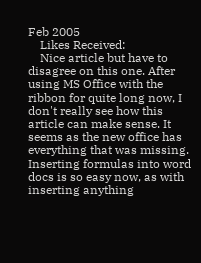Feb 2005
    Likes Received:
    Nice article but have to disagree on this one. After using MS Office with the ribbon for quite long now, I don't really see how this article can make sense. It seems as the new office has everything that was missing. Inserting formulas into word docs is so easy now, as with inserting anything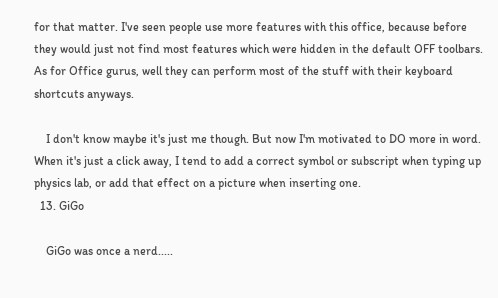for that matter. I've seen people use more features with this office, because before they would just not find most features which were hidden in the default OFF toolbars. As for Office gurus, well they can perform most of the stuff with their keyboard shortcuts anyways.

    I don't know maybe it's just me though. But now I'm motivated to DO more in word. When it's just a click away, I tend to add a correct symbol or subscript when typing up physics lab, or add that effect on a picture when inserting one.
  13. GiGo

    GiGo was once a nerd.....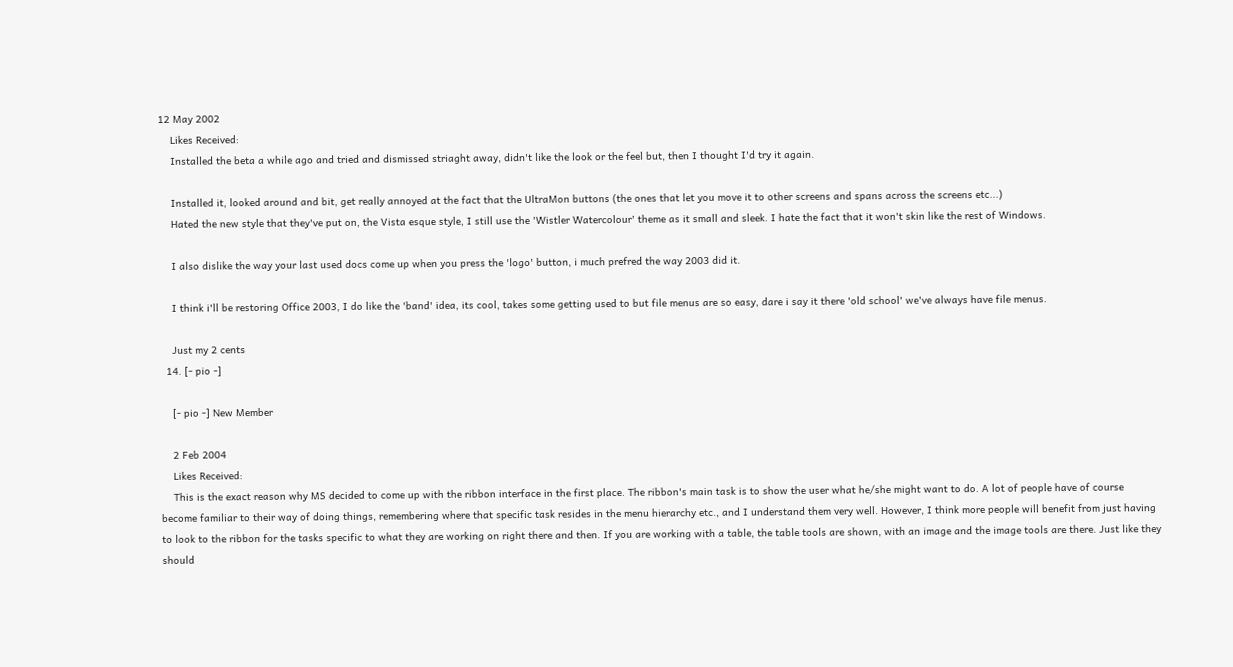12 May 2002
    Likes Received:
    Installed the beta a while ago and tried and dismissed striaght away, didn't like the look or the feel but, then I thought I'd try it again.

    Installed it, looked around and bit, get really annoyed at the fact that the UltraMon buttons (the ones that let you move it to other screens and spans across the screens etc...)
    Hated the new style that they've put on, the Vista esque style, I still use the 'Wistler Watercolour' theme as it small and sleek. I hate the fact that it won't skin like the rest of Windows.

    I also dislike the way your last used docs come up when you press the 'logo' button, i much prefred the way 2003 did it.

    I think i'll be restoring Office 2003, I do like the 'band' idea, its cool, takes some getting used to but file menus are so easy, dare i say it there 'old school' we've always have file menus.

    Just my 2 cents
  14. [- pio -]

    [- pio -] New Member

    2 Feb 2004
    Likes Received:
    This is the exact reason why MS decided to come up with the ribbon interface in the first place. The ribbon's main task is to show the user what he/she might want to do. A lot of people have of course become familiar to their way of doing things, remembering where that specific task resides in the menu hierarchy etc., and I understand them very well. However, I think more people will benefit from just having to look to the ribbon for the tasks specific to what they are working on right there and then. If you are working with a table, the table tools are shown, with an image and the image tools are there. Just like they should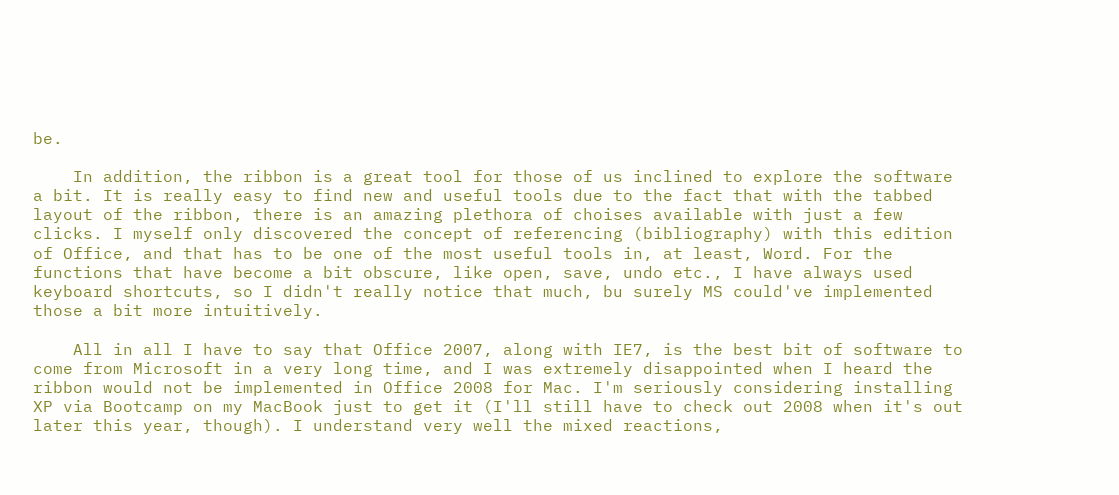be.

    In addition, the ribbon is a great tool for those of us inclined to explore the software a bit. It is really easy to find new and useful tools due to the fact that with the tabbed layout of the ribbon, there is an amazing plethora of choises available with just a few clicks. I myself only discovered the concept of referencing (bibliography) with this edition of Office, and that has to be one of the most useful tools in, at least, Word. For the functions that have become a bit obscure, like open, save, undo etc., I have always used keyboard shortcuts, so I didn't really notice that much, bu surely MS could've implemented those a bit more intuitively.

    All in all I have to say that Office 2007, along with IE7, is the best bit of software to come from Microsoft in a very long time, and I was extremely disappointed when I heard the ribbon would not be implemented in Office 2008 for Mac. I'm seriously considering installing XP via Bootcamp on my MacBook just to get it (I'll still have to check out 2008 when it's out later this year, though). I understand very well the mixed reactions,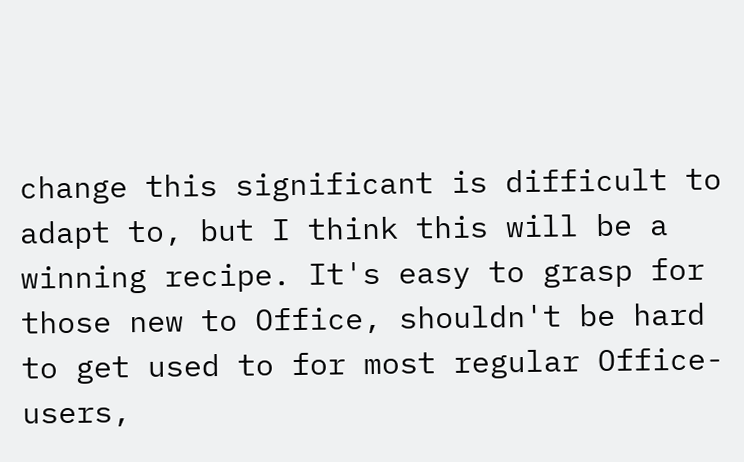change this significant is difficult to adapt to, but I think this will be a winning recipe. It's easy to grasp for those new to Office, shouldn't be hard to get used to for most regular Office-users,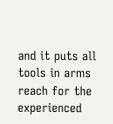and it puts all tools in arms reach for the experienced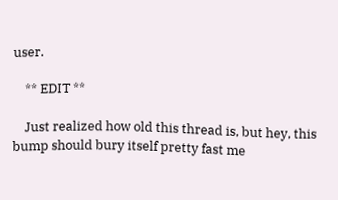user.

    ** EDIT **

    Just realized how old this thread is, but hey, this bump should bury itself pretty fast me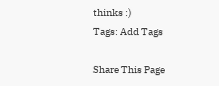thinks :)
Tags: Add Tags

Share This Page